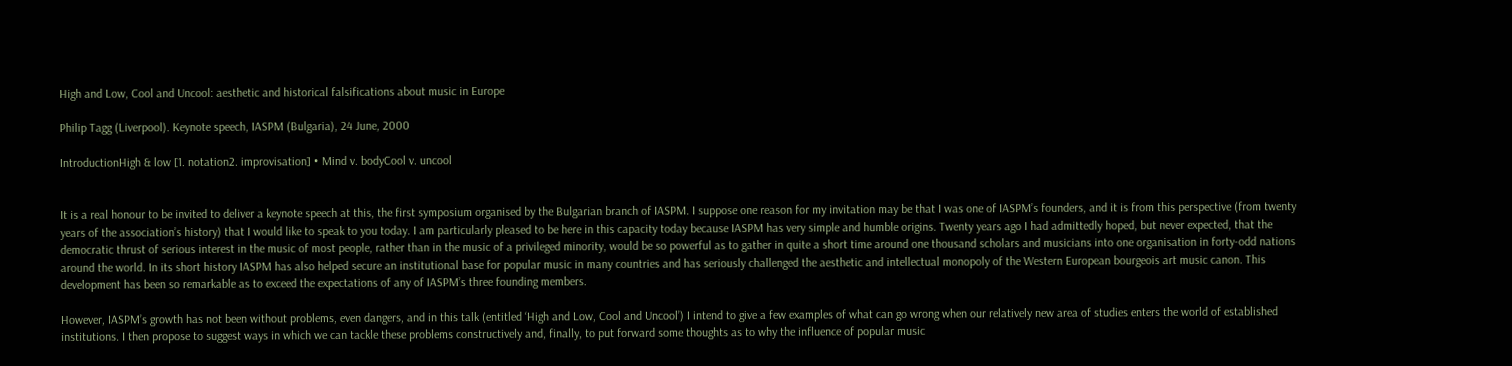High and Low, Cool and Uncool: aesthetic and historical falsifications about music in Europe

Philip Tagg (Liverpool). Keynote speech, IASPM (Bulgaria), 24 June, 2000

IntroductionHigh & low [1. notation2. improvisation] • Mind v. bodyCool v. uncool


It is a real honour to be invited to deliver a keynote speech at this, the first symposium organised by the Bulgarian branch of IASPM. I suppose one reason for my invitation may be that I was one of IASPM’s founders, and it is from this perspective (from twenty years of the association’s history) that I would like to speak to you today. I am particularly pleased to be here in this capacity today because IASPM has very simple and humble origins. Twenty years ago I had admittedly hoped, but never expected, that the democratic thrust of serious interest in the music of most people, rather than in the music of a privileged minority, would be so powerful as to gather in quite a short time around one thousand scholars and musicians into one organisation in forty-odd nations around the world. In its short history IASPM has also helped secure an institutional base for popular music in many countries and has seriously challenged the aesthetic and intellectual monopoly of the Western European bourgeois art music canon. This development has been so remarkable as to exceed the expectations of any of IASPM’s three founding members.

However, IASPM’s growth has not been without problems, even dangers, and in this talk (entitled ‘High and Low, Cool and Uncool’) I intend to give a few examples of what can go wrong when our relatively new area of studies enters the world of established institutions. I then propose to suggest ways in which we can tackle these problems constructively and, finally, to put forward some thoughts as to why the influence of popular music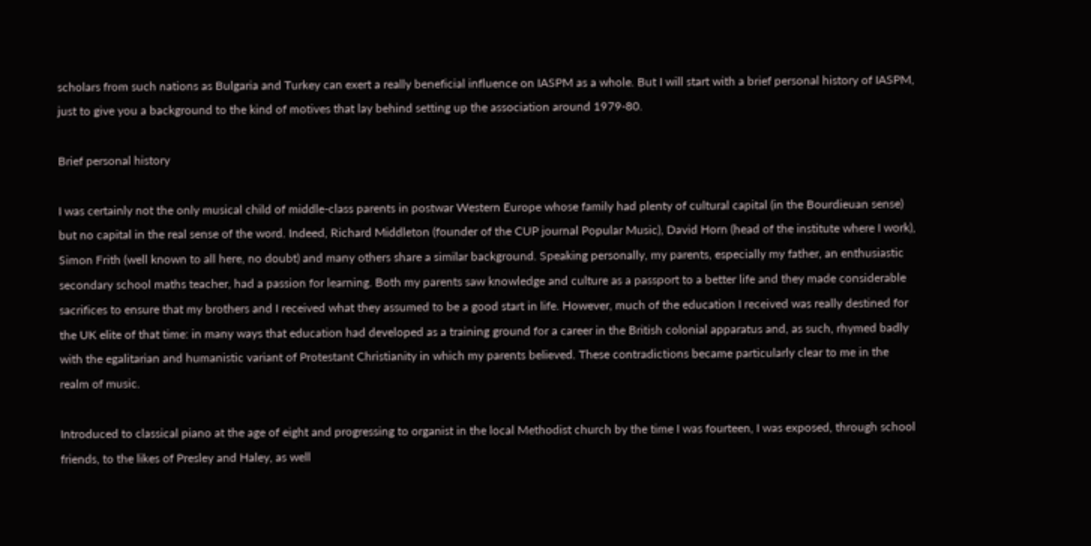scholars from such nations as Bulgaria and Turkey can exert a really beneficial influence on IASPM as a whole. But I will start with a brief personal history of IASPM, just to give you a background to the kind of motives that lay behind setting up the association around 1979-80.

Brief personal history

I was certainly not the only musical child of middle-class parents in postwar Western Europe whose family had plenty of cultural capital (in the Bourdieuan sense) but no capital in the real sense of the word. Indeed, Richard Middleton (founder of the CUP journal Popular Music), David Horn (head of the institute where I work), Simon Frith (well known to all here, no doubt) and many others share a similar background. Speaking personally, my parents, especially my father, an enthusiastic secondary school maths teacher, had a passion for learning. Both my parents saw knowledge and culture as a passport to a better life and they made considerable sacrifices to ensure that my brothers and I received what they assumed to be a good start in life. However, much of the education I received was really destined for the UK elite of that time: in many ways that education had developed as a training ground for a career in the British colonial apparatus and, as such, rhymed badly with the egalitarian and humanistic variant of Protestant Christianity in which my parents believed. These contradictions became particularly clear to me in the realm of music.

Introduced to classical piano at the age of eight and progressing to organist in the local Methodist church by the time I was fourteen, I was exposed, through school friends, to the likes of Presley and Haley, as well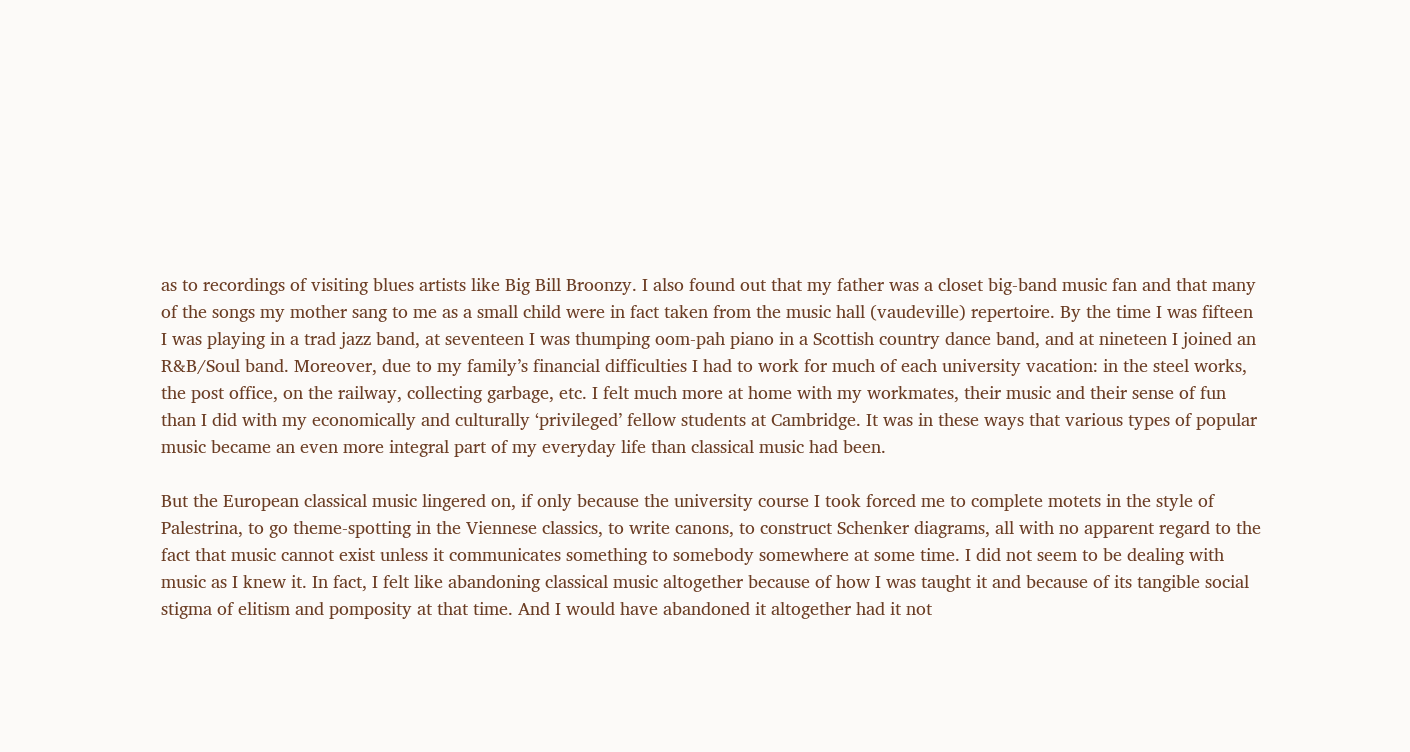as to recordings of visiting blues artists like Big Bill Broonzy. I also found out that my father was a closet big-band music fan and that many of the songs my mother sang to me as a small child were in fact taken from the music hall (vaudeville) repertoire. By the time I was fifteen I was playing in a trad jazz band, at seventeen I was thumping oom-pah piano in a Scottish country dance band, and at nineteen I joined an R&B/Soul band. Moreover, due to my family’s financial difficulties I had to work for much of each university vacation: in the steel works, the post office, on the railway, collecting garbage, etc. I felt much more at home with my workmates, their music and their sense of fun than I did with my economically and culturally ‘privileged’ fellow students at Cambridge. It was in these ways that various types of popular music became an even more integral part of my everyday life than classical music had been.

But the European classical music lingered on, if only because the university course I took forced me to complete motets in the style of Palestrina, to go theme-spotting in the Viennese classics, to write canons, to construct Schenker diagrams, all with no apparent regard to the fact that music cannot exist unless it communicates something to somebody somewhere at some time. I did not seem to be dealing with music as I knew it. In fact, I felt like abandoning classical music altogether because of how I was taught it and because of its tangible social stigma of elitism and pomposity at that time. And I would have abandoned it altogether had it not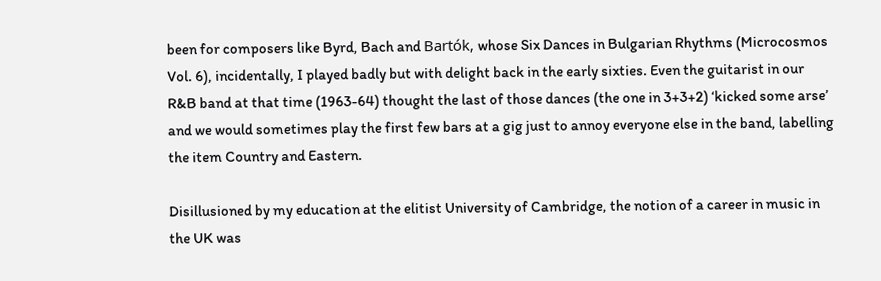been for composers like Byrd, Bach and Bartók, whose Six Dances in Bulgarian Rhythms (Microcosmos Vol. 6), incidentally, I played badly but with delight back in the early sixties. Even the guitarist in our R&B band at that time (1963-64) thought the last of those dances (the one in 3+3+2) ‘kicked some arse’ and we would sometimes play the first few bars at a gig just to annoy everyone else in the band, labelling the item Country and Eastern.

Disillusioned by my education at the elitist University of Cambridge, the notion of a career in music in the UK was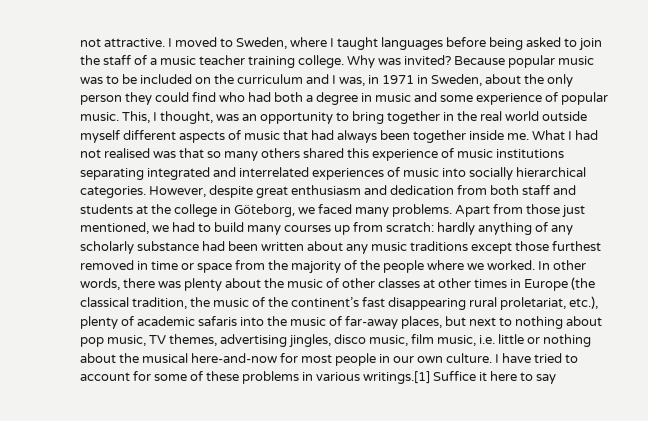not attractive. I moved to Sweden, where I taught languages before being asked to join the staff of a music teacher training college. Why was invited? Because popular music was to be included on the curriculum and I was, in 1971 in Sweden, about the only person they could find who had both a degree in music and some experience of popular music. This, I thought, was an opportunity to bring together in the real world outside myself different aspects of music that had always been together inside me. What I had not realised was that so many others shared this experience of music institutions separating integrated and interrelated experiences of music into socially hierarchical categories. However, despite great enthusiasm and dedication from both staff and students at the college in Göteborg, we faced many problems. Apart from those just mentioned, we had to build many courses up from scratch: hardly anything of any scholarly substance had been written about any music traditions except those furthest removed in time or space from the majority of the people where we worked. In other words, there was plenty about the music of other classes at other times in Europe (the classical tradition, the music of the continent’s fast disappearing rural proletariat, etc.), plenty of academic safaris into the music of far-away places, but next to nothing about pop music, TV themes, advertising jingles, disco music, film music, i.e. little or nothing about the musical here-and-now for most people in our own culture. I have tried to account for some of these problems in various writings.[1] Suffice it here to say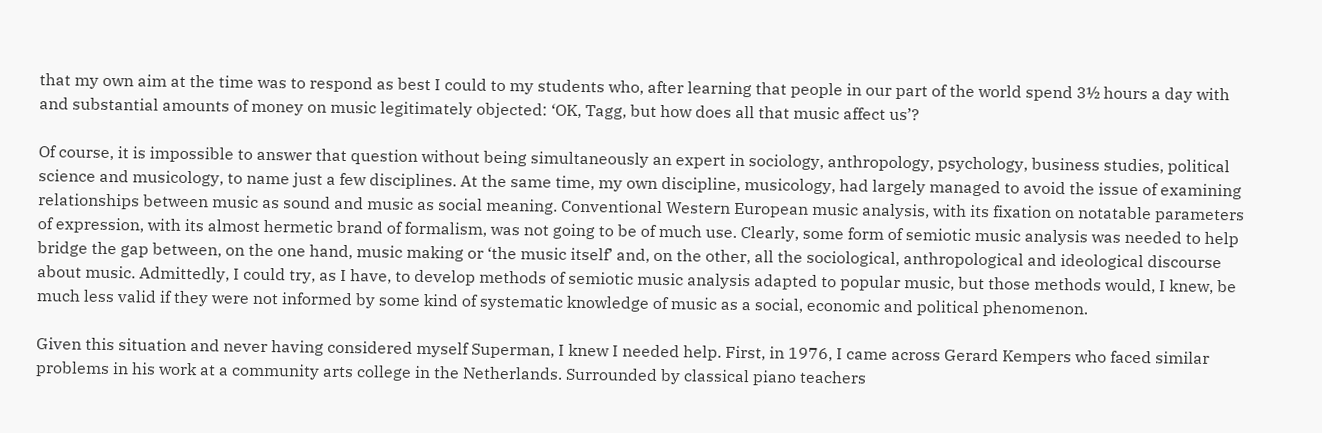that my own aim at the time was to respond as best I could to my students who, after learning that people in our part of the world spend 3½ hours a day with and substantial amounts of money on music legitimately objected: ‘OK, Tagg, but how does all that music affect us’?

Of course, it is impossible to answer that question without being simultaneously an expert in sociology, anthropology, psychology, business studies, political science and musicology, to name just a few disciplines. At the same time, my own discipline, musicology, had largely managed to avoid the issue of examining relationships between music as sound and music as social meaning. Conventional Western European music analysis, with its fixation on notatable parameters of expression, with its almost hermetic brand of formalism, was not going to be of much use. Clearly, some form of semiotic music analysis was needed to help bridge the gap between, on the one hand, music making or ‘the music itself’ and, on the other, all the sociological, anthropological and ideological discourse about music. Admittedly, I could try, as I have, to develop methods of semiotic music analysis adapted to popular music, but those methods would, I knew, be much less valid if they were not informed by some kind of systematic knowledge of music as a social, economic and political phenomenon.

Given this situation and never having considered myself Superman, I knew I needed help. First, in 1976, I came across Gerard Kempers who faced similar problems in his work at a community arts college in the Netherlands. Surrounded by classical piano teachers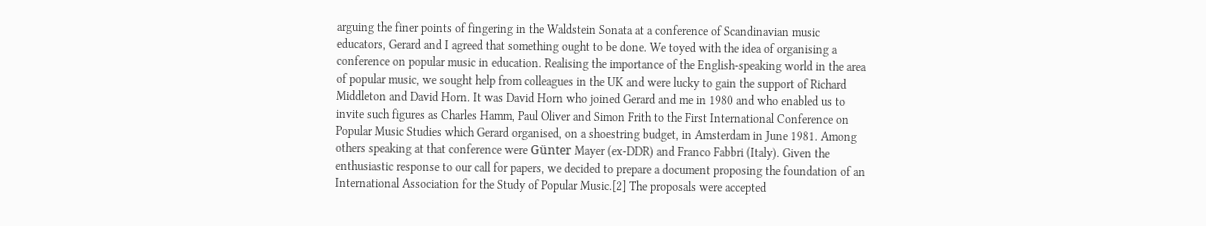arguing the finer points of fingering in the Waldstein Sonata at a conference of Scandinavian music educators, Gerard and I agreed that something ought to be done. We toyed with the idea of organising a conference on popular music in education. Realising the importance of the English-speaking world in the area of popular music, we sought help from colleagues in the UK and were lucky to gain the support of Richard Middleton and David Horn. It was David Horn who joined Gerard and me in 1980 and who enabled us to invite such figures as Charles Hamm, Paul Oliver and Simon Frith to the First International Conference on Popular Music Studies which Gerard organised, on a shoestring budget, in Amsterdam in June 1981. Among others speaking at that conference were Günter Mayer (ex-DDR) and Franco Fabbri (Italy). Given the enthusiastic response to our call for papers, we decided to prepare a document proposing the foundation of an International Association for the Study of Popular Music.[2] The proposals were accepted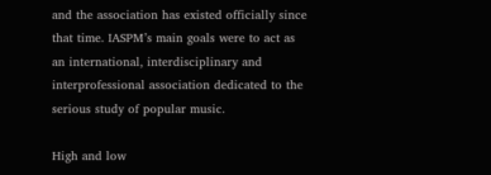and the association has existed officially since that time. IASPM’s main goals were to act as an international, interdisciplinary and interprofessional association dedicated to the serious study of popular music.

High and low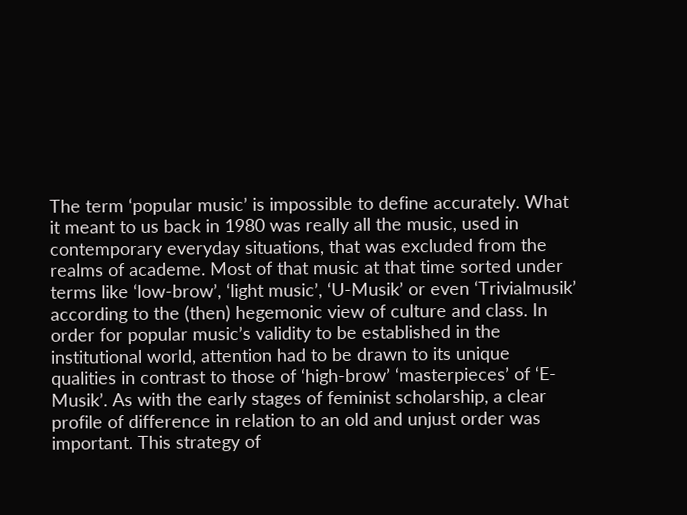The term ‘popular music’ is impossible to define accurately. What it meant to us back in 1980 was really all the music, used in contemporary everyday situations, that was excluded from the realms of academe. Most of that music at that time sorted under terms like ‘low-brow’, ‘light music’, ‘U-Musik’ or even ‘Trivialmusik’ according to the (then) hegemonic view of culture and class. In order for popular music’s validity to be established in the institutional world, attention had to be drawn to its unique qualities in contrast to those of ‘high-brow’ ‘masterpieces’ of ‘E-Musik’. As with the early stages of feminist scholarship, a clear profile of difference in relation to an old and unjust order was important. This strategy of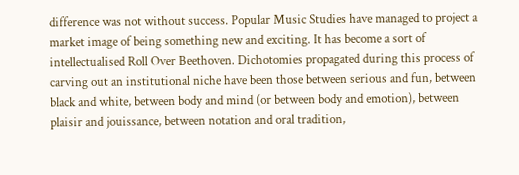difference was not without success. Popular Music Studies have managed to project a market image of being something new and exciting. It has become a sort of intellectualised Roll Over Beethoven. Dichotomies propagated during this process of carving out an institutional niche have been those between serious and fun, between black and white, between body and mind (or between body and emotion), between plaisir and jouissance, between notation and oral tradition,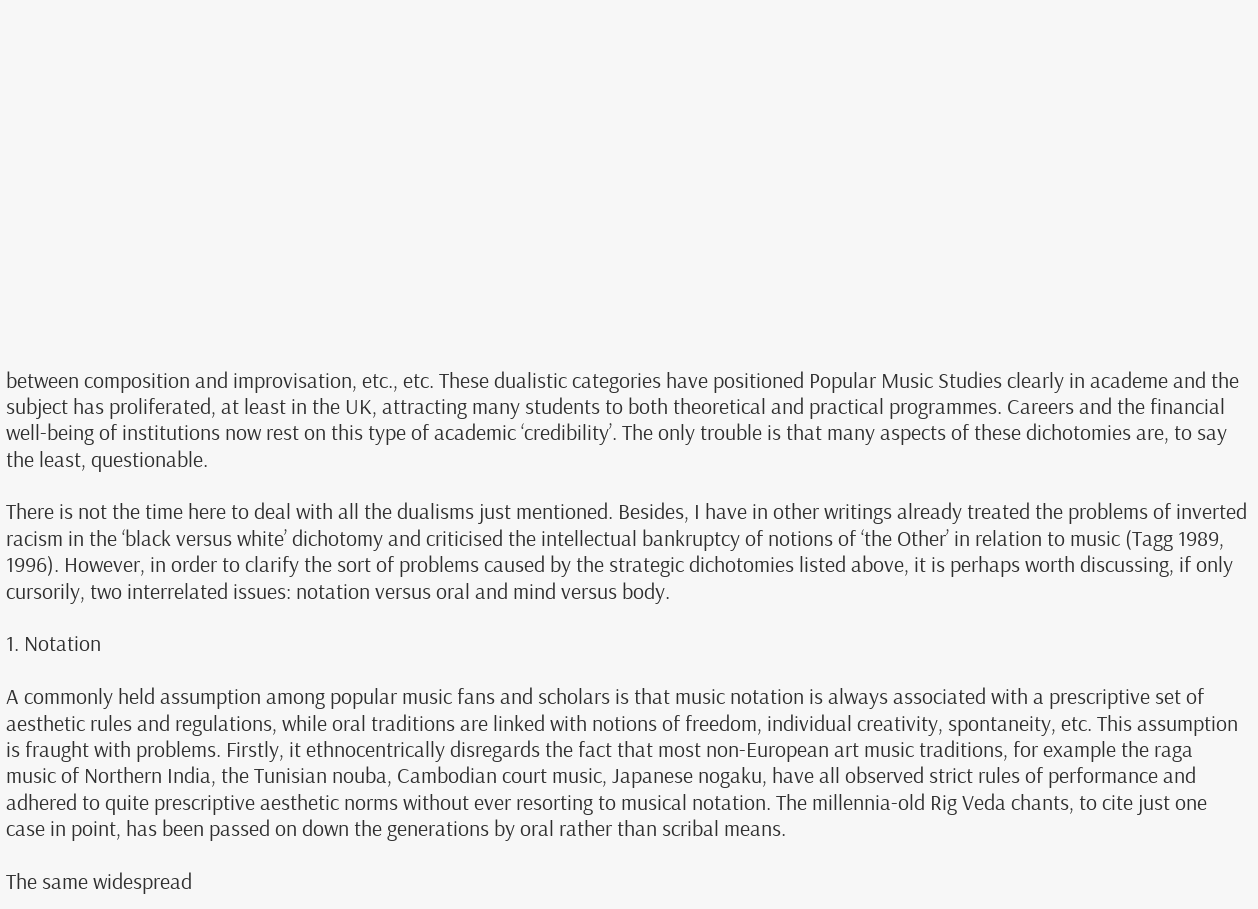between composition and improvisation, etc., etc. These dualistic categories have positioned Popular Music Studies clearly in academe and the subject has proliferated, at least in the UK, attracting many students to both theoretical and practical programmes. Careers and the financial well-being of institutions now rest on this type of academic ‘credibility’. The only trouble is that many aspects of these dichotomies are, to say the least, questionable.

There is not the time here to deal with all the dualisms just mentioned. Besides, I have in other writings already treated the problems of inverted racism in the ‘black versus white’ dichotomy and criticised the intellectual bankruptcy of notions of ‘the Other’ in relation to music (Tagg 1989, 1996). However, in order to clarify the sort of problems caused by the strategic dichotomies listed above, it is perhaps worth discussing, if only cursorily, two interrelated issues: notation versus oral and mind versus body.

1. Notation

A commonly held assumption among popular music fans and scholars is that music notation is always associated with a prescriptive set of aesthetic rules and regulations, while oral traditions are linked with notions of freedom, individual creativity, spontaneity, etc. This assumption is fraught with problems. Firstly, it ethnocentrically disregards the fact that most non-European art music traditions, for example the raga music of Northern India, the Tunisian nouba, Cambodian court music, Japanese nogaku, have all observed strict rules of performance and adhered to quite prescriptive aesthetic norms without ever resorting to musical notation. The millennia-old Rig Veda chants, to cite just one case in point, has been passed on down the generations by oral rather than scribal means.

The same widespread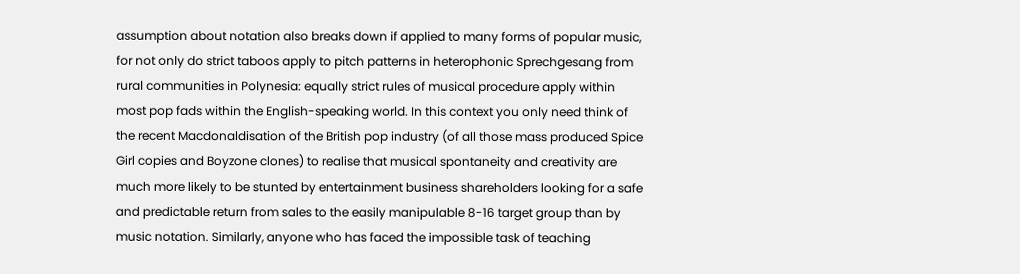assumption about notation also breaks down if applied to many forms of popular music, for not only do strict taboos apply to pitch patterns in heterophonic Sprechgesang from rural communities in Polynesia: equally strict rules of musical procedure apply within most pop fads within the English-speaking world. In this context you only need think of the recent Macdonaldisation of the British pop industry (of all those mass produced Spice Girl copies and Boyzone clones) to realise that musical spontaneity and creativity are much more likely to be stunted by entertainment business shareholders looking for a safe and predictable return from sales to the easily manipulable 8-16 target group than by music notation. Similarly, anyone who has faced the impossible task of teaching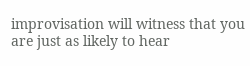improvisation will witness that you are just as likely to hear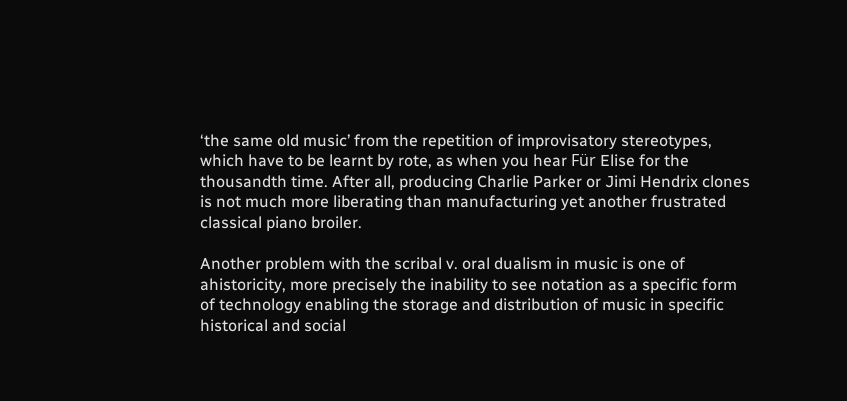‘the same old music’ from the repetition of improvisatory stereotypes, which have to be learnt by rote, as when you hear Für Elise for the thousandth time. After all, producing Charlie Parker or Jimi Hendrix clones is not much more liberating than manufacturing yet another frustrated classical piano broiler.

Another problem with the scribal v. oral dualism in music is one of ahistoricity, more precisely the inability to see notation as a specific form of technology enabling the storage and distribution of music in specific historical and social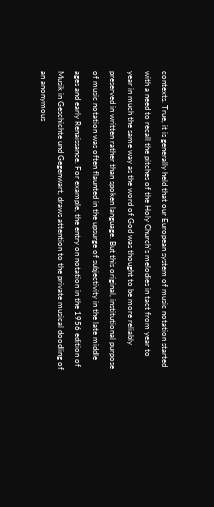contexts. True, it is generally held that our European system of music notation started with a need to recall the pitches of the Holy Church’s melodies in tact from year to year in much the same way as the word of God was thought to be more reliably preserved in written rather than spoken language. But this original, institutional purpose of music notation was often flaunted in the upsurge of subjectivity in the late middle ages and early Renaissance. For example, the entry on notation in the 1956 edition of Musik in Geschichte und Gegenwart, draws attention to the private musical doodling of an anonymous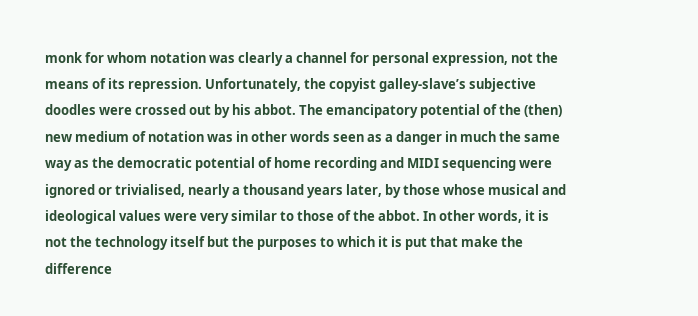monk for whom notation was clearly a channel for personal expression, not the means of its repression. Unfortunately, the copyist galley-slave’s subjective doodles were crossed out by his abbot. The emancipatory potential of the (then) new medium of notation was in other words seen as a danger in much the same way as the democratic potential of home recording and MIDI sequencing were ignored or trivialised, nearly a thousand years later, by those whose musical and ideological values were very similar to those of the abbot. In other words, it is not the technology itself but the purposes to which it is put that make the difference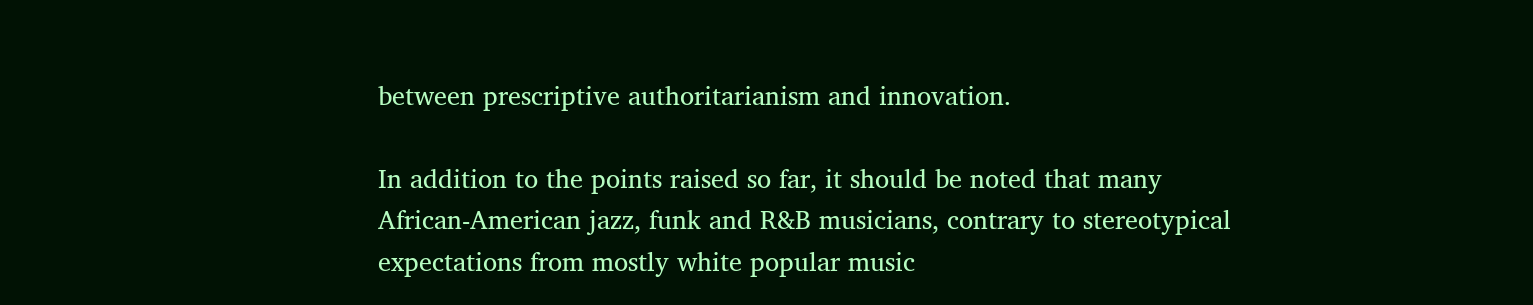between prescriptive authoritarianism and innovation.

In addition to the points raised so far, it should be noted that many African-American jazz, funk and R&B musicians, contrary to stereotypical expectations from mostly white popular music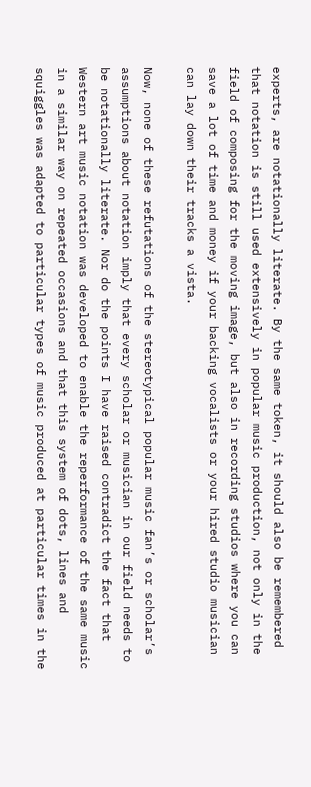experts, are notationally literate. By the same token, it should also be remembered that notation is still used extensively in popular music production, not only in the field of composing for the moving image, but also in recording studios where you can save a lot of time and money if your backing vocalists or your hired studio musician can lay down their tracks a vista.

Now, none of these refutations of the stereotypical popular music fan’s or scholar’s assumptions about notation imply that every scholar or musician in our field needs to be notationally literate. Nor do the points I have raised contradict the fact that Western art music notation was developed to enable the reperformance of the same music in a similar way on repeated occasions and that this system of dots, lines and squiggles was adapted to particular types of music produced at particular times in the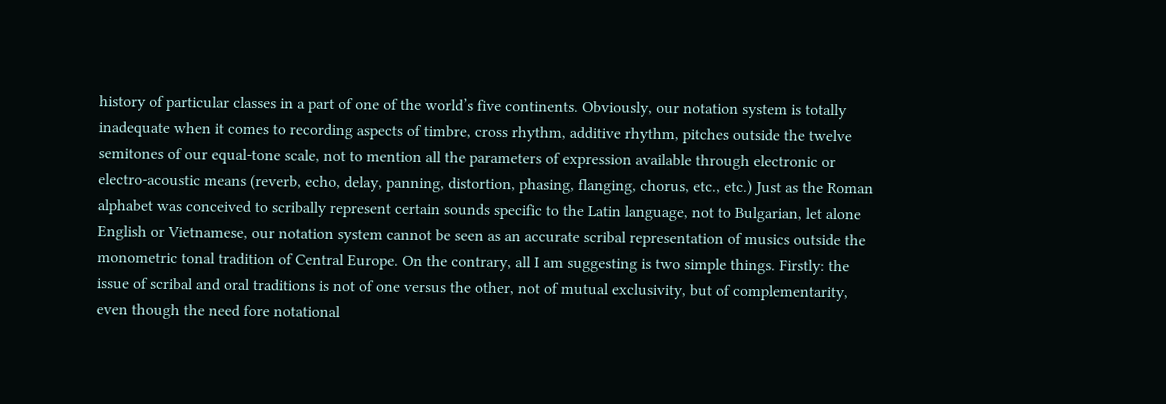history of particular classes in a part of one of the world’s five continents. Obviously, our notation system is totally inadequate when it comes to recording aspects of timbre, cross rhythm, additive rhythm, pitches outside the twelve semitones of our equal-tone scale, not to mention all the parameters of expression available through electronic or electro-acoustic means (reverb, echo, delay, panning, distortion, phasing, flanging, chorus, etc., etc.) Just as the Roman alphabet was conceived to scribally represent certain sounds specific to the Latin language, not to Bulgarian, let alone English or Vietnamese, our notation system cannot be seen as an accurate scribal representation of musics outside the monometric tonal tradition of Central Europe. On the contrary, all I am suggesting is two simple things. Firstly: the issue of scribal and oral traditions is not of one versus the other, not of mutual exclusivity, but of complementarity, even though the need fore notational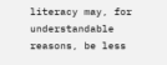literacy may, for understandable reasons, be less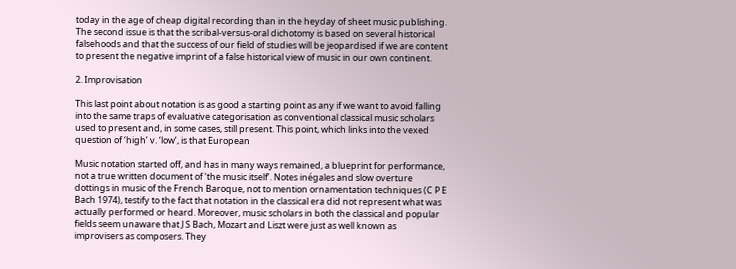today in the age of cheap digital recording than in the heyday of sheet music publishing. The second issue is that the scribal-versus-oral dichotomy is based on several historical falsehoods and that the success of our field of studies will be jeopardised if we are content to present the negative imprint of a false historical view of music in our own continent.

2. Improvisation

This last point about notation is as good a starting point as any if we want to avoid falling into the same traps of evaluative categorisation as conventional classical music scholars used to present and, in some cases, still present. This point, which links into the vexed question of ‘high’ v. ‘low’, is that European

Music notation started off, and has in many ways remained, a blueprint for performance, not a true written document of ‘the music itself’. Notes inégales and slow overture dottings in music of the French Baroque, not to mention ornamentation techniques (C P E Bach 1974), testify to the fact that notation in the classical era did not represent what was actually performed or heard. Moreover, music scholars in both the classical and popular fields seem unaware that J S Bach, Mozart and Liszt were just as well known as improvisers as composers. They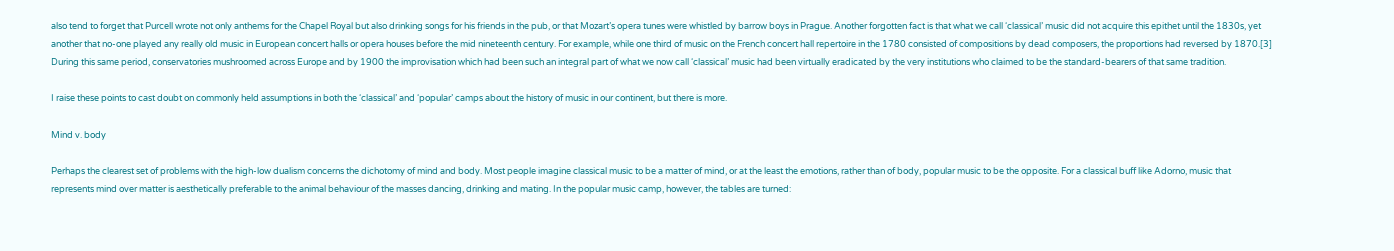also tend to forget that Purcell wrote not only anthems for the Chapel Royal but also drinking songs for his friends in the pub, or that Mozart’s opera tunes were whistled by barrow boys in Prague. Another forgotten fact is that what we call ‘classical’ music did not acquire this epithet until the 1830s, yet another that no-one played any really old music in European concert halls or opera houses before the mid nineteenth century. For example, while one third of music on the French concert hall repertoire in the 1780 consisted of compositions by dead composers, the proportions had reversed by 1870.[3] During this same period, conservatories mushroomed across Europe and by 1900 the improvisation which had been such an integral part of what we now call ‘classical’ music had been virtually eradicated by the very institutions who claimed to be the standard-bearers of that same tradition.

I raise these points to cast doubt on commonly held assumptions in both the ‘classical’ and ‘popular’ camps about the history of music in our continent, but there is more.

Mind v. body

Perhaps the clearest set of problems with the high-low dualism concerns the dichotomy of mind and body. Most people imagine classical music to be a matter of mind, or at the least the emotions, rather than of body, popular music to be the opposite. For a classical buff like Adorno, music that represents mind over matter is aesthetically preferable to the animal behaviour of the masses dancing, drinking and mating. In the popular music camp, however, the tables are turned: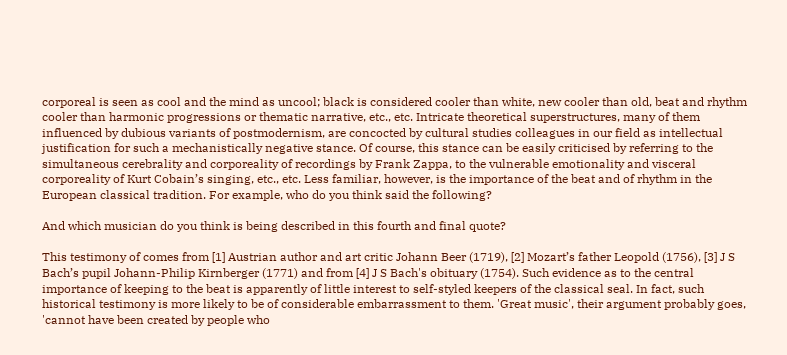corporeal is seen as cool and the mind as uncool; black is considered cooler than white, new cooler than old, beat and rhythm cooler than harmonic progressions or thematic narrative, etc., etc. Intricate theoretical superstructures, many of them influenced by dubious variants of postmodernism, are concocted by cultural studies colleagues in our field as intellectual justification for such a mechanistically negative stance. Of course, this stance can be easily criticised by referring to the simultaneous cerebrality and corporeality of recordings by Frank Zappa, to the vulnerable emotionality and visceral corporeality of Kurt Cobain’s singing, etc., etc. Less familiar, however, is the importance of the beat and of rhythm in the European classical tradition. For example, who do you think said the following?

And which musician do you think is being described in this fourth and final quote?

This testimony of comes from [1] Austrian author and art critic Johann Beer (1719), [2] Mozart’s father Leopold (1756), [3] J S Bach’s pupil Johann-Philip Kirnberger (1771) and from [4] J S Bach's obituary (1754). Such evidence as to the central importance of keeping to the beat is apparently of little interest to self-styled keepers of the classical seal. In fact, such historical testimony is more likely to be of considerable embarrassment to them. 'Great music', their argument probably goes, 'cannot have been created by people who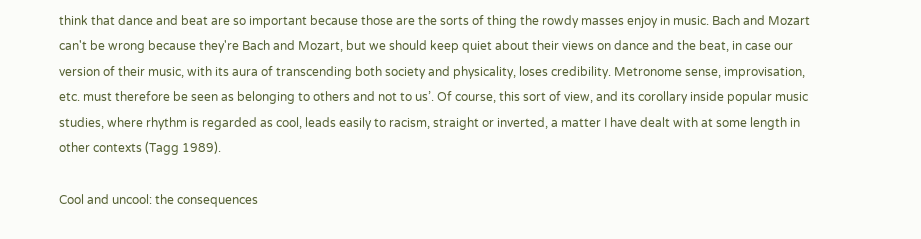think that dance and beat are so important because those are the sorts of thing the rowdy masses enjoy in music. Bach and Mozart can't be wrong because they're Bach and Mozart, but we should keep quiet about their views on dance and the beat, in case our version of their music, with its aura of transcending both society and physicality, loses credibility. Metronome sense, improvisation, etc. must therefore be seen as belonging to others and not to us’. Of course, this sort of view, and its corollary inside popular music studies, where rhythm is regarded as cool, leads easily to racism, straight or inverted, a matter I have dealt with at some length in other contexts (Tagg 1989).

Cool and uncool: the consequences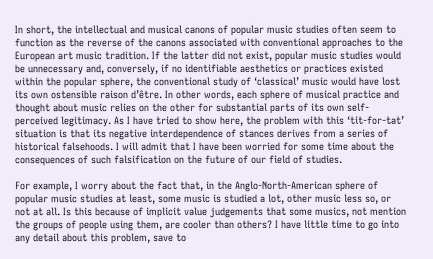In short, the intellectual and musical canons of popular music studies often seem to function as the reverse of the canons associated with conventional approaches to the European art music tradition. If the latter did not exist, popular music studies would be unnecessary and, conversely, if no identifiable aesthetics or practices existed within the popular sphere, the conventional study of ‘classical’ music would have lost its own ostensible raison d’être. In other words, each sphere of musical practice and thought about music relies on the other for substantial parts of its own self-perceived legitimacy. As I have tried to show here, the problem with this ‘tit-for-tat’ situation is that its negative interdependence of stances derives from a series of historical falsehoods. I will admit that I have been worried for some time about the consequences of such falsification on the future of our field of studies.

For example, I worry about the fact that, in the Anglo-North-American sphere of popular music studies at least, some music is studied a lot, other music less so, or not at all. Is this because of implicit value judgements that some musics, not mention the groups of people using them, are cooler than others? I have little time to go into any detail about this problem, save to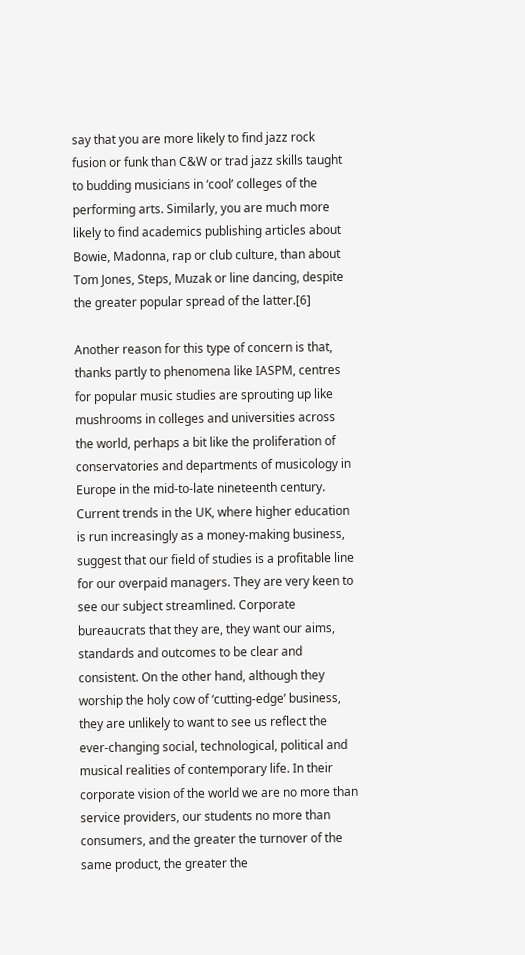say that you are more likely to find jazz rock fusion or funk than C&W or trad jazz skills taught to budding musicians in ‘cool’ colleges of the performing arts. Similarly, you are much more likely to find academics publishing articles about Bowie, Madonna, rap or club culture, than about Tom Jones, Steps, Muzak or line dancing, despite the greater popular spread of the latter.[6]

Another reason for this type of concern is that, thanks partly to phenomena like IASPM, centres for popular music studies are sprouting up like mushrooms in colleges and universities across the world, perhaps a bit like the proliferation of conservatories and departments of musicology in Europe in the mid-to-late nineteenth century. Current trends in the UK, where higher education is run increasingly as a money-making business, suggest that our field of studies is a profitable line for our overpaid managers. They are very keen to see our subject streamlined. Corporate bureaucrats that they are, they want our aims, standards and outcomes to be clear and consistent. On the other hand, although they worship the holy cow of ‘cutting-edge’ business, they are unlikely to want to see us reflect the ever-changing social, technological, political and musical realities of contemporary life. In their corporate vision of the world we are no more than service providers, our students no more than consumers, and the greater the turnover of the same product, the greater the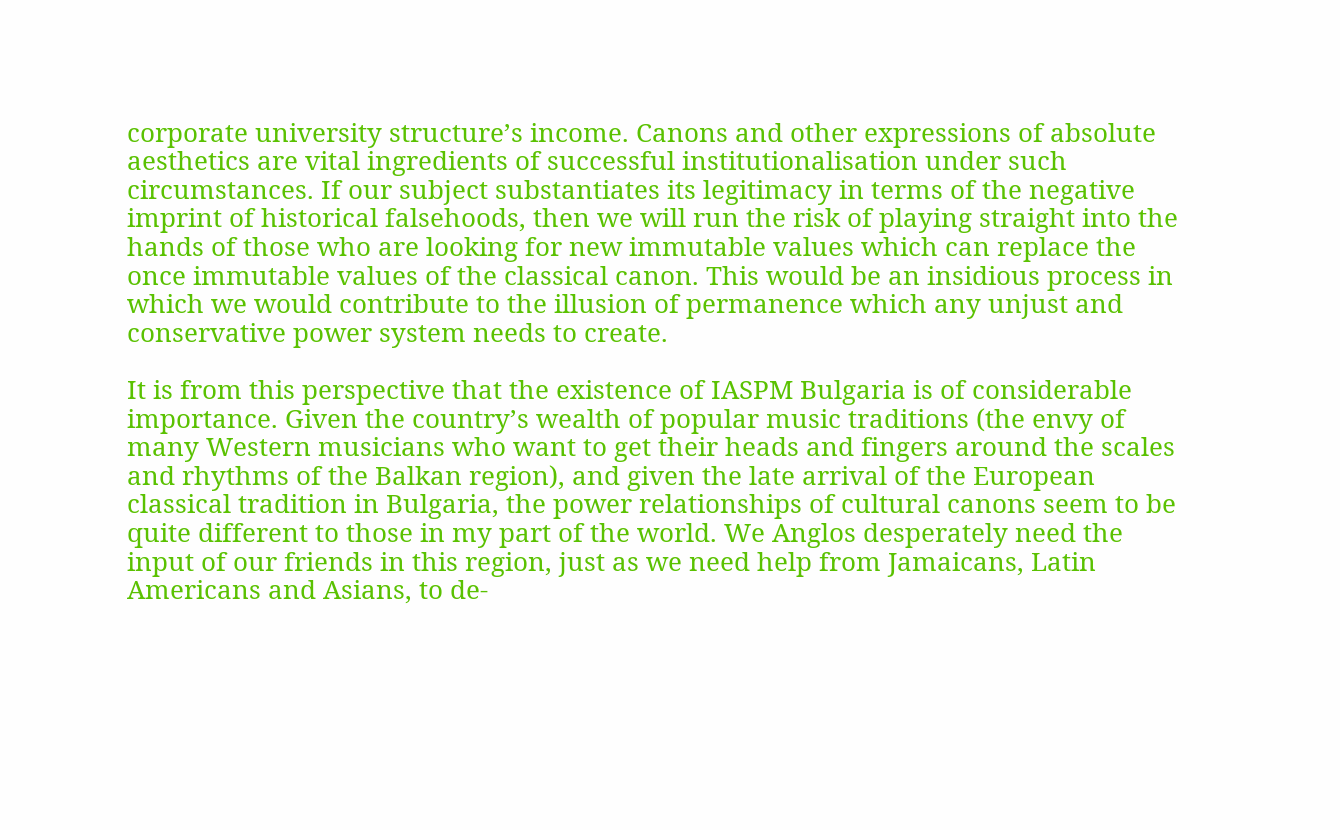corporate university structure’s income. Canons and other expressions of absolute aesthetics are vital ingredients of successful institutionalisation under such circumstances. If our subject substantiates its legitimacy in terms of the negative imprint of historical falsehoods, then we will run the risk of playing straight into the hands of those who are looking for new immutable values which can replace the once immutable values of the classical canon. This would be an insidious process in which we would contribute to the illusion of permanence which any unjust and conservative power system needs to create.

It is from this perspective that the existence of IASPM Bulgaria is of considerable importance. Given the country’s wealth of popular music traditions (the envy of many Western musicians who want to get their heads and fingers around the scales and rhythms of the Balkan region), and given the late arrival of the European classical tradition in Bulgaria, the power relationships of cultural canons seem to be quite different to those in my part of the world. We Anglos desperately need the input of our friends in this region, just as we need help from Jamaicans, Latin Americans and Asians, to de-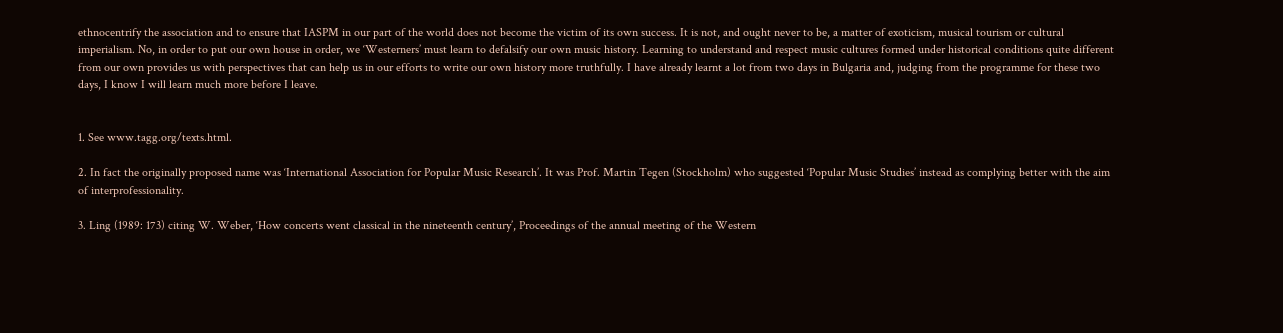ethnocentrify the association and to ensure that IASPM in our part of the world does not become the victim of its own success. It is not, and ought never to be, a matter of exoticism, musical tourism or cultural imperialism. No, in order to put our own house in order, we ‘Westerners’ must learn to defalsify our own music history. Learning to understand and respect music cultures formed under historical conditions quite different from our own provides us with perspectives that can help us in our efforts to write our own history more truthfully. I have already learnt a lot from two days in Bulgaria and, judging from the programme for these two days, I know I will learn much more before I leave.


1. See www.tagg.org/texts.html.

2. In fact the originally proposed name was ‘International Association for Popular Music Research’. It was Prof. Martin Tegen (Stockholm) who suggested ‘Popular Music Studies’ instead as complying better with the aim of interprofessionality.

3. Ling (1989: 173) citing W. Weber, ‘How concerts went classical in the nineteenth century’, Proceedings of the annual meeting of the Western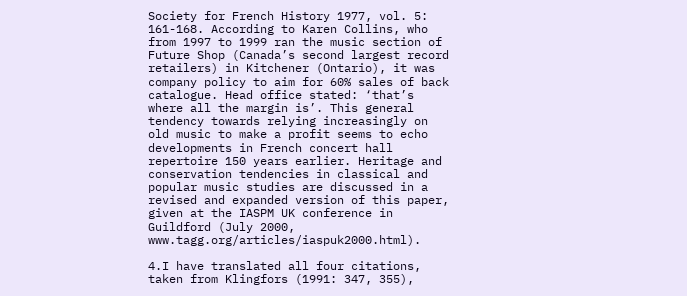Society for French History 1977, vol. 5: 161-168. According to Karen Collins, who from 1997 to 1999 ran the music section of Future Shop (Canada’s second largest record retailers) in Kitchener (Ontario), it was company policy to aim for 60% sales of back catalogue. Head office stated: ‘that’s where all the margin is’. This general tendency towards relying increasingly on old music to make a profit seems to echo developments in French concert hall repertoire 150 years earlier. Heritage and conservation tendencies in classical and popular music studies are discussed in a revised and expanded version of this paper, given at the IASPM UK conference in Guildford (July 2000, www.tagg.org/articles/iaspuk2000.html).

4.I have translated all four citations, taken from Klingfors (1991: 347, 355),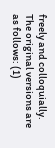freely and colloquially. The original versions are as follows: (1)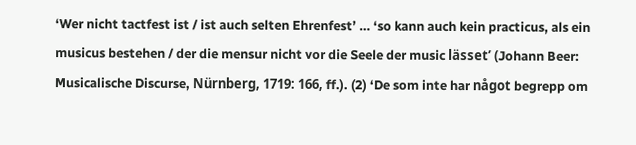‘Wer nicht tactfest ist / ist auch selten Ehrenfest’ … ‘so kann auch kein practicus, als ein musicus bestehen / der die mensur nicht vor die Seele der music lässet’ (Johann Beer: Musicalische Discurse, Nürnberg, 1719: 166, ff.). (2) ‘De som inte har något begrepp om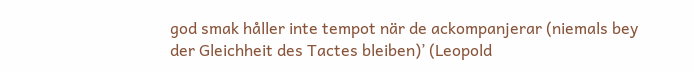god smak håller inte tempot när de ackompanjerar (niemals bey der Gleichheit des Tactes bleiben)’ (Leopold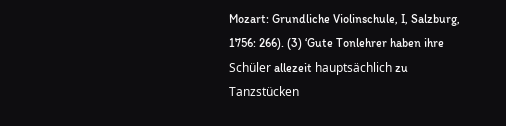Mozart: Grundliche Violinschule, I, Salzburg, 1756: 266). (3) ‘Gute Tonlehrer haben ihre Schüler allezeit hauptsächlich zu Tanzstücken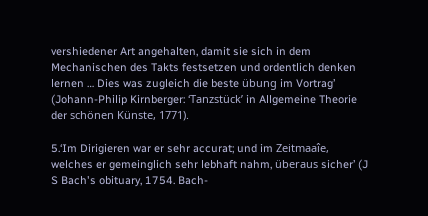vershiedener Art angehalten, damit sie sich in dem Mechanischen des Takts festsetzen und ordentlich denken lernen … Dies was zugleich die beste übung im Vortrag’ (Johann-Philip Kirnberger: ‘Tanzstück’ in Allgemeine Theorie der schönen Künste, 1771).

5.‘Im Dirigieren war er sehr accurat; und im Zeitmaaîe, welches er gemeinglich sehr lebhaft nahm, überaus sicher’ (J S Bach's obituary, 1754. Bach-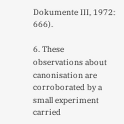Dokumente III, 1972: 666).

6. These observations about canonisation are corroborated by a small experiment carried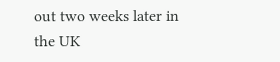out two weeks later in the UK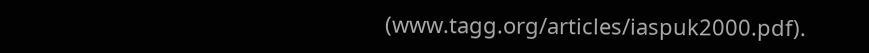(www.tagg.org/articles/iaspuk2000.pdf).